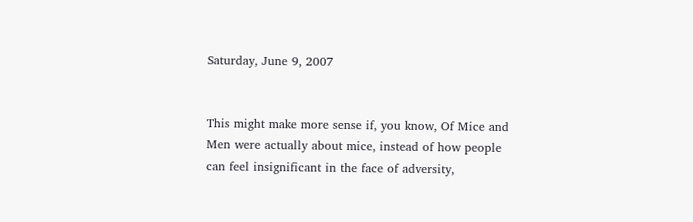Saturday, June 9, 2007


This might make more sense if, you know, Of Mice and Men were actually about mice, instead of how people can feel insignificant in the face of adversity,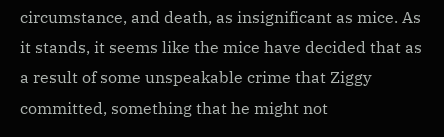circumstance, and death, as insignificant as mice. As it stands, it seems like the mice have decided that as a result of some unspeakable crime that Ziggy committed, something that he might not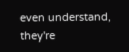even understand, they're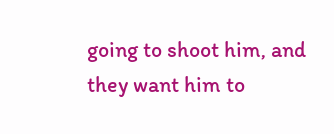going to shoot him, and they want him to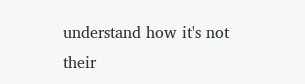understand how it's not their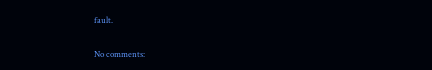fault.

No comments: